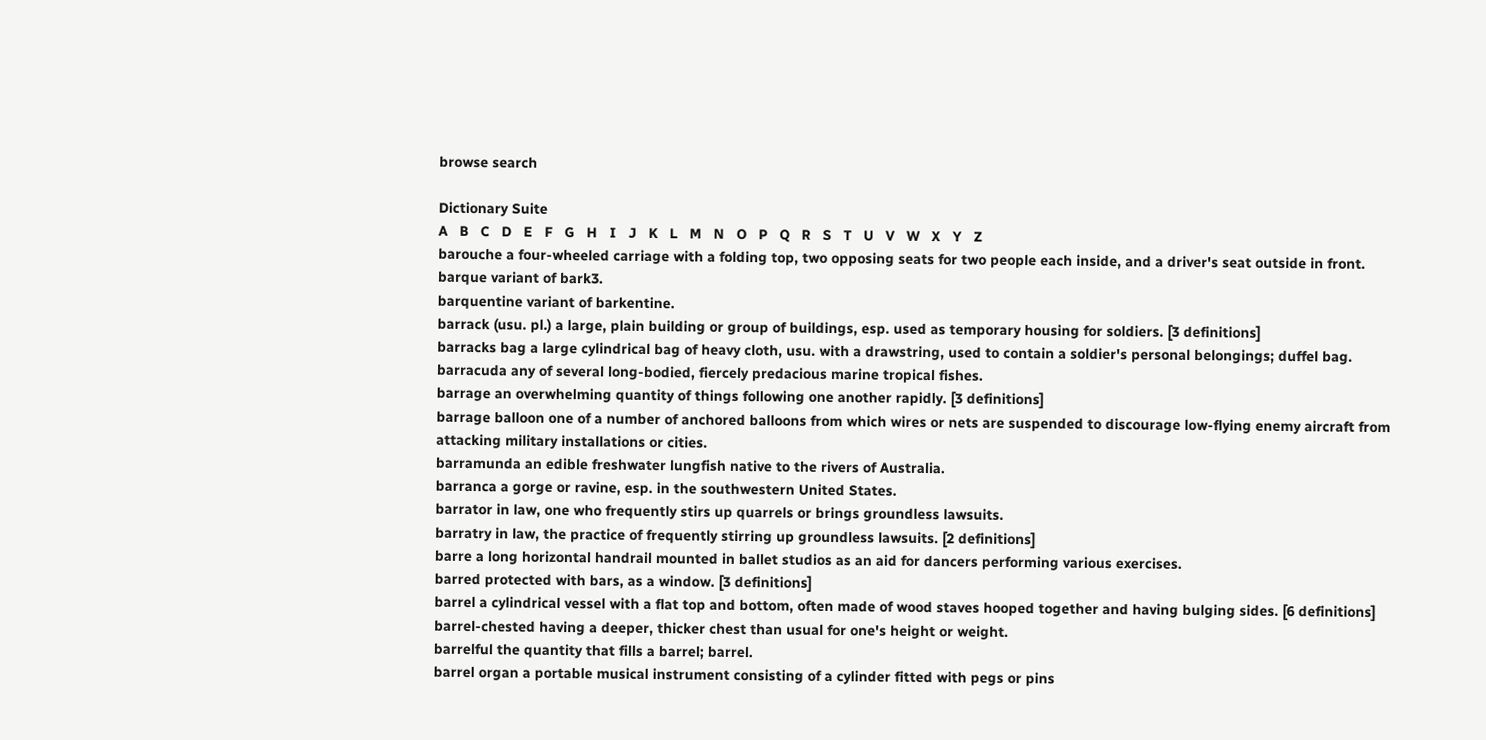browse search

Dictionary Suite
A   B   C   D   E   F   G   H   I   J   K   L   M   N   O   P   Q   R   S   T   U   V   W   X   Y   Z
barouche a four-wheeled carriage with a folding top, two opposing seats for two people each inside, and a driver's seat outside in front.
barque variant of bark3.
barquentine variant of barkentine.
barrack (usu. pl.) a large, plain building or group of buildings, esp. used as temporary housing for soldiers. [3 definitions]
barracks bag a large cylindrical bag of heavy cloth, usu. with a drawstring, used to contain a soldier's personal belongings; duffel bag.
barracuda any of several long-bodied, fiercely predacious marine tropical fishes.
barrage an overwhelming quantity of things following one another rapidly. [3 definitions]
barrage balloon one of a number of anchored balloons from which wires or nets are suspended to discourage low-flying enemy aircraft from attacking military installations or cities.
barramunda an edible freshwater lungfish native to the rivers of Australia.
barranca a gorge or ravine, esp. in the southwestern United States.
barrator in law, one who frequently stirs up quarrels or brings groundless lawsuits.
barratry in law, the practice of frequently stirring up groundless lawsuits. [2 definitions]
barre a long horizontal handrail mounted in ballet studios as an aid for dancers performing various exercises.
barred protected with bars, as a window. [3 definitions]
barrel a cylindrical vessel with a flat top and bottom, often made of wood staves hooped together and having bulging sides. [6 definitions]
barrel-chested having a deeper, thicker chest than usual for one's height or weight.
barrelful the quantity that fills a barrel; barrel.
barrel organ a portable musical instrument consisting of a cylinder fitted with pegs or pins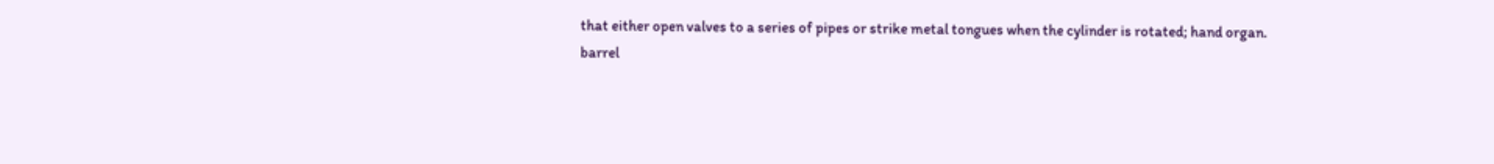that either open valves to a series of pipes or strike metal tongues when the cylinder is rotated; hand organ.
barrel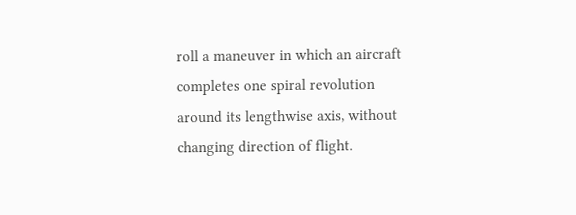roll a maneuver in which an aircraft completes one spiral revolution around its lengthwise axis, without changing direction of flight.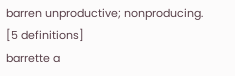barren unproductive; nonproducing. [5 definitions]
barrette a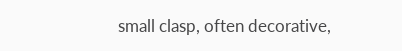small clasp, often decorative,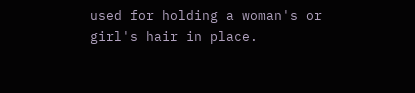used for holding a woman's or girl's hair in place.